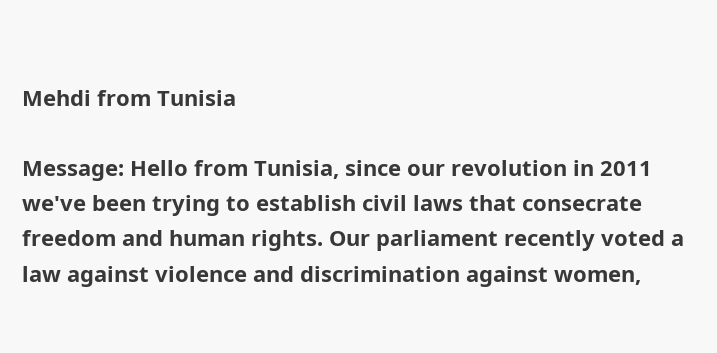Mehdi from Tunisia

Message: Hello from Tunisia, since our revolution in 2011 we've been trying to establish civil laws that consecrate freedom and human rights. Our parliament recently voted a law against violence and discrimination against women,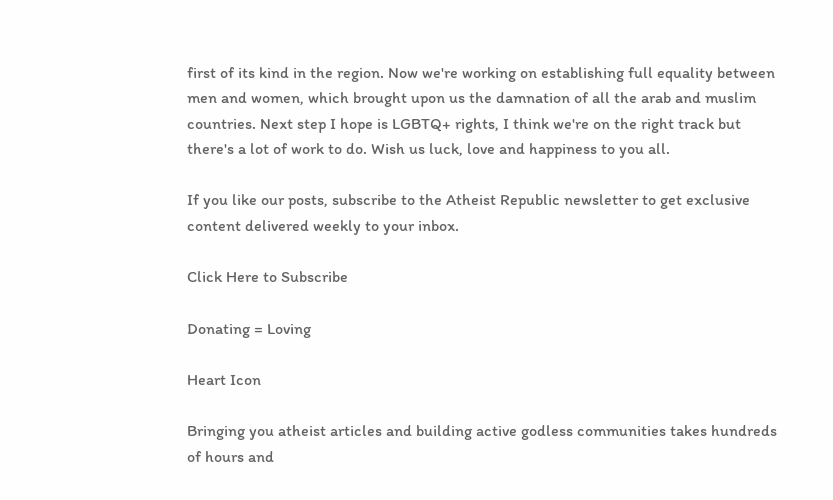first of its kind in the region. Now we're working on establishing full equality between men and women, which brought upon us the damnation of all the arab and muslim countries. Next step I hope is LGBTQ+ rights, I think we're on the right track but there's a lot of work to do. Wish us luck, love and happiness to you all.

If you like our posts, subscribe to the Atheist Republic newsletter to get exclusive content delivered weekly to your inbox.

Click Here to Subscribe

Donating = Loving

Heart Icon

Bringing you atheist articles and building active godless communities takes hundreds of hours and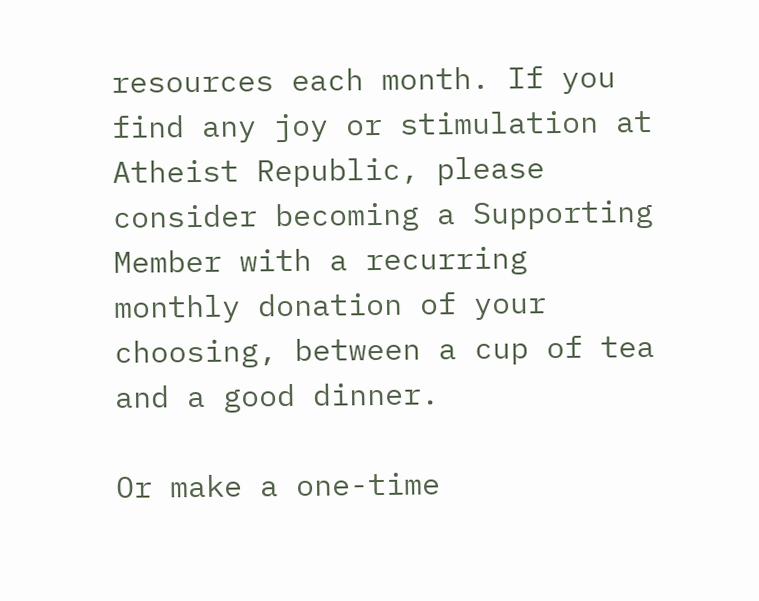resources each month. If you find any joy or stimulation at Atheist Republic, please consider becoming a Supporting Member with a recurring monthly donation of your choosing, between a cup of tea and a good dinner.

Or make a one-time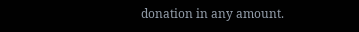donation in any amount.